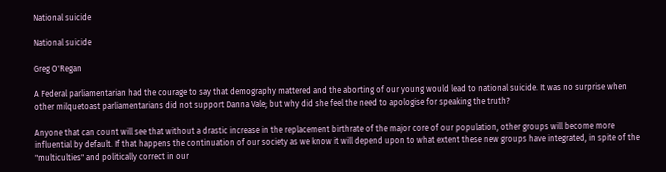National suicide

National suicide

Greg O'Regan

A Federal parliamentarian had the courage to say that demography mattered and the aborting of our young would lead to national suicide. It was no surprise when other milquetoast parliamentarians did not support Danna Vale; but why did she feel the need to apologise for speaking the truth?

Anyone that can count will see that without a drastic increase in the replacement birthrate of the major core of our population, other groups will become more influential by default. If that happens the continuation of our society as we know it will depend upon to what extent these new groups have integrated, in spite of the "multiculties" and politically correct in our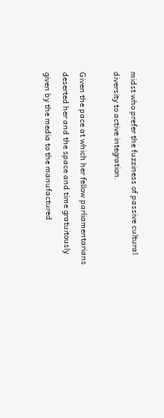midst who prefer the fuzziness of passive cultural diversity to active integration.

Given the pace at which her fellow parliamentarians deserted her and the space and time gratuitously given by the media to the manufactured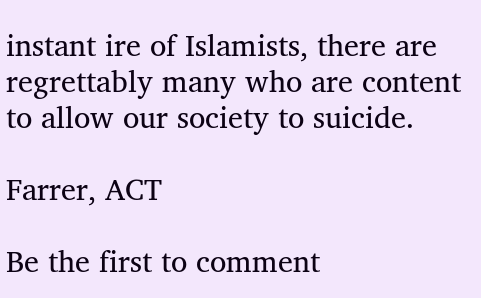instant ire of Islamists, there are regrettably many who are content to allow our society to suicide.

Farrer, ACT

Be the first to comment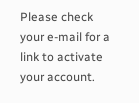Please check your e-mail for a link to activate your account.